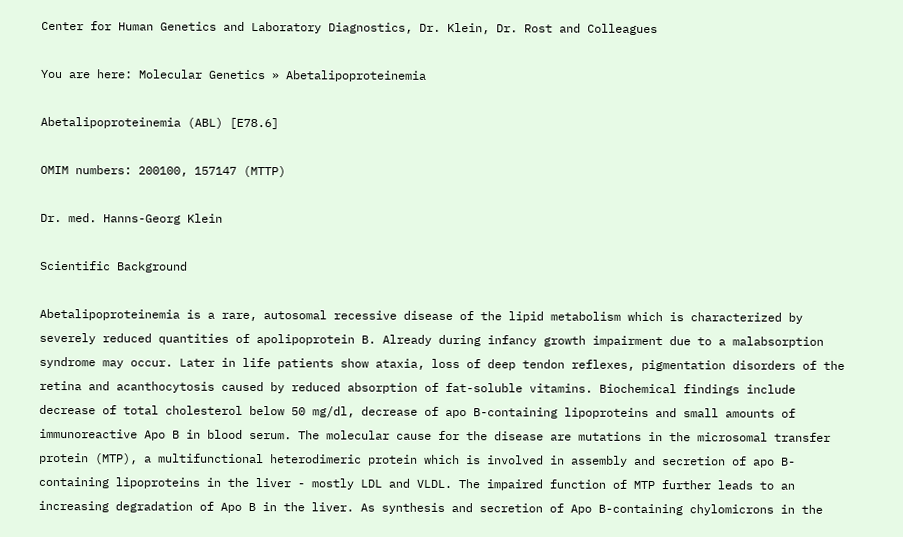Center for Human Genetics and Laboratory Diagnostics, Dr. Klein, Dr. Rost and Colleagues

You are here: Molecular Genetics » Abetalipoproteinemia

Abetalipoproteinemia (ABL) [E78.6]

OMIM numbers: 200100, 157147 (MTTP)

Dr. med. Hanns-Georg Klein

Scientific Background

Abetalipoproteinemia is a rare, autosomal recessive disease of the lipid metabolism which is characterized by severely reduced quantities of apolipoprotein B. Already during infancy growth impairment due to a malabsorption syndrome may occur. Later in life patients show ataxia, loss of deep tendon reflexes, pigmentation disorders of the retina and acanthocytosis caused by reduced absorption of fat-soluble vitamins. Biochemical findings include decrease of total cholesterol below 50 mg/dl, decrease of apo B-containing lipoproteins and small amounts of immunoreactive Apo B in blood serum. The molecular cause for the disease are mutations in the microsomal transfer protein (MTP), a multifunctional heterodimeric protein which is involved in assembly and secretion of apo B-containing lipoproteins in the liver - mostly LDL and VLDL. The impaired function of MTP further leads to an increasing degradation of Apo B in the liver. As synthesis and secretion of Apo B-containing chylomicrons in the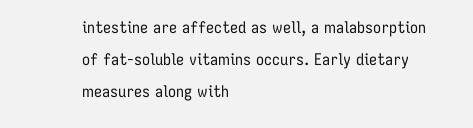intestine are affected as well, a malabsorption of fat-soluble vitamins occurs. Early dietary measures along with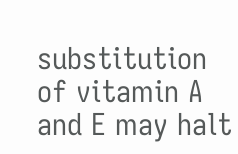substitution of vitamin A and E may halt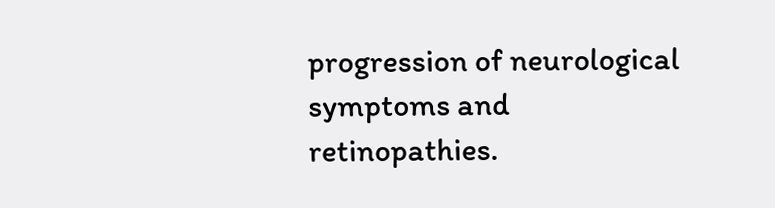progression of neurological symptoms and retinopathies.